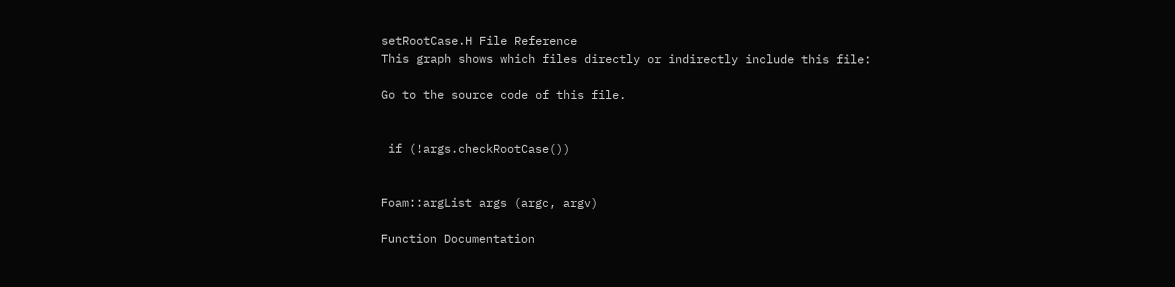setRootCase.H File Reference
This graph shows which files directly or indirectly include this file:

Go to the source code of this file.


 if (!args.checkRootCase())


Foam::argList args (argc, argv)

Function Documentation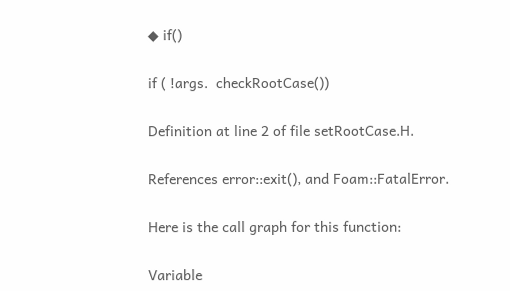◆ if()

if ( !args.  checkRootCase())

Definition at line 2 of file setRootCase.H.

References error::exit(), and Foam::FatalError.

Here is the call graph for this function:

Variable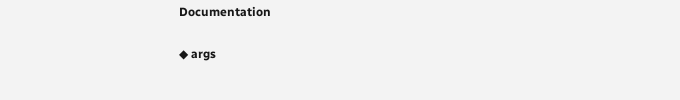Documentation

◆ args